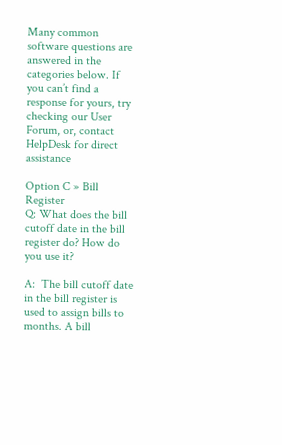Many common software questions are answered in the categories below. If you can’t find a response for yours, try checking our User Forum, or, contact HelpDesk for direct assistance

Option C » Bill Register
Q: What does the bill cutoff date in the bill register do? How do you use it?

A:  The bill cutoff date in the bill register is used to assign bills to months. A bill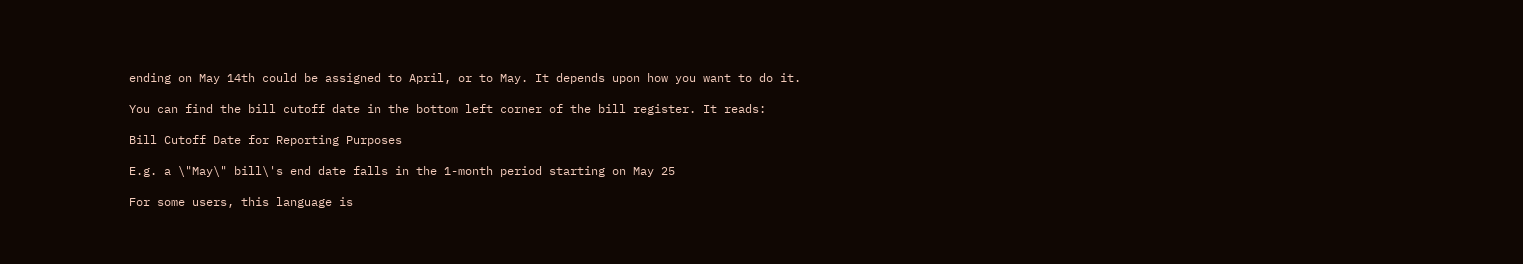ending on May 14th could be assigned to April, or to May. It depends upon how you want to do it.

You can find the bill cutoff date in the bottom left corner of the bill register. It reads:

Bill Cutoff Date for Reporting Purposes

E.g. a \"May\" bill\'s end date falls in the 1-month period starting on May 25

For some users, this language is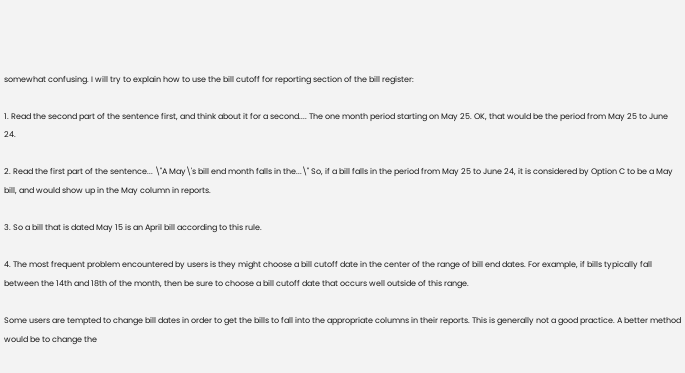somewhat confusing. I will try to explain how to use the bill cutoff for reporting section of the bill register:

1. Read the second part of the sentence first, and think about it for a second.... The one month period starting on May 25. OK, that would be the period from May 25 to June 24.

2. Read the first part of the sentence... \"A May\'s bill end month falls in the...\" So, if a bill falls in the period from May 25 to June 24, it is considered by Option C to be a May bill, and would show up in the May column in reports.

3. So a bill that is dated May 15 is an April bill according to this rule.

4. The most frequent problem encountered by users is they might choose a bill cutoff date in the center of the range of bill end dates. For example, if bills typically fall between the 14th and 18th of the month, then be sure to choose a bill cutoff date that occurs well outside of this range.

Some users are tempted to change bill dates in order to get the bills to fall into the appropriate columns in their reports. This is generally not a good practice. A better method would be to change the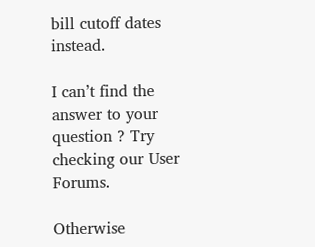bill cutoff dates instead.

I can’t find the answer to your question ? Try checking our User Forums.

Otherwise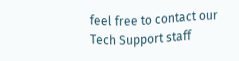feel free to contact our Tech Support staff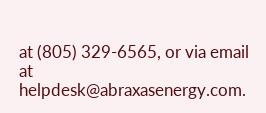at (805) 329-6565, or via email at helpdesk@abraxasenergy.com.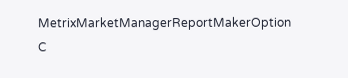MetrixMarketManagerReportMakerOption C